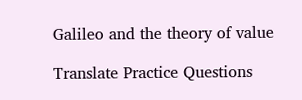Galileo and the theory of value

Translate Practice Questions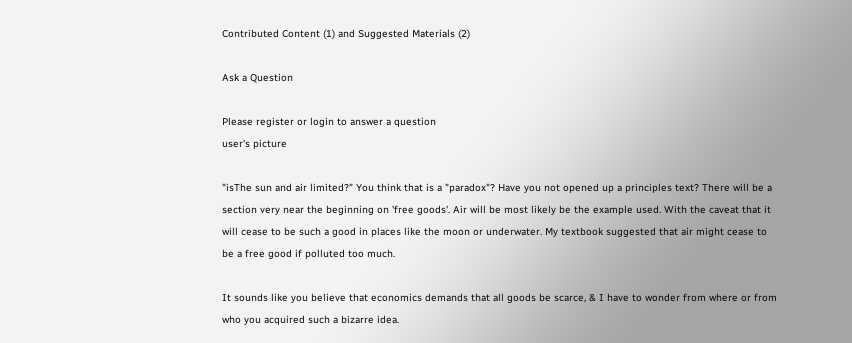Contributed Content (1) and Suggested Materials (2)

Ask a Question

Please register or login to answer a question
user's picture

"isThe sun and air limited?" You think that is a "paradox"? Have you not opened up a principles text? There will be a section very near the beginning on 'free goods'. Air will be most likely be the example used. With the caveat that it will cease to be such a good in places like the moon or underwater. My textbook suggested that air might cease to be a free good if polluted too much.

It sounds like you believe that economics demands that all goods be scarce, & I have to wonder from where or from who you acquired such a bizarre idea.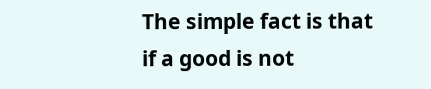The simple fact is that if a good is not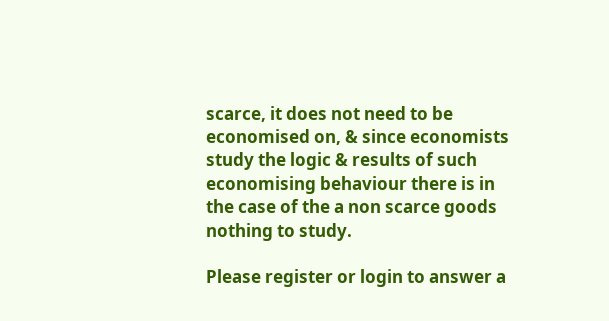scarce, it does not need to be economised on, & since economists study the logic & results of such economising behaviour there is in the case of the a non scarce goods nothing to study.

Please register or login to answer a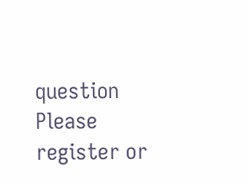question
Please register or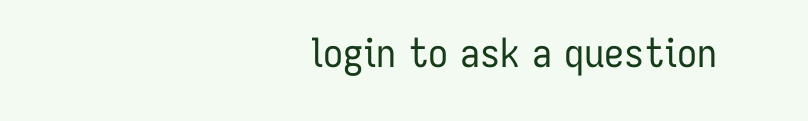login to ask a question